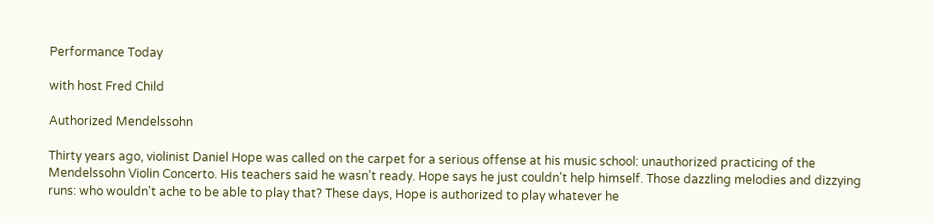Performance Today

with host Fred Child

Authorized Mendelssohn

Thirty years ago, violinist Daniel Hope was called on the carpet for a serious offense at his music school: unauthorized practicing of the Mendelssohn Violin Concerto. His teachers said he wasn't ready. Hope says he just couldn't help himself. Those dazzling melodies and dizzying runs: who wouldn't ache to be able to play that? These days, Hope is authorized to play whatever he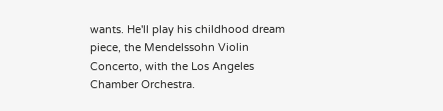wants. He'll play his childhood dream piece, the Mendelssohn Violin Concerto, with the Los Angeles Chamber Orchestra.